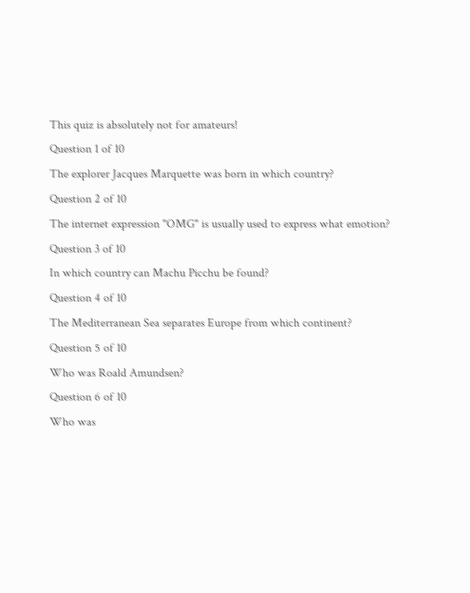This quiz is absolutely not for amateurs!
Question 1 of 10
The explorer Jacques Marquette was born in which country?
Question 2 of 10
The internet expression "OMG" is usually used to express what emotion?
Question 3 of 10
In which country can Machu Picchu be found?
Question 4 of 10
The Mediterranean Sea separates Europe from which continent?
Question 5 of 10
Who was Roald Amundsen?
Question 6 of 10
Who was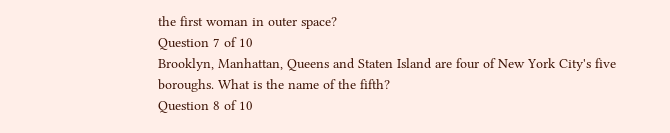the first woman in outer space?
Question 7 of 10
Brooklyn, Manhattan, Queens and Staten Island are four of New York City's five boroughs. What is the name of the fifth?
Question 8 of 10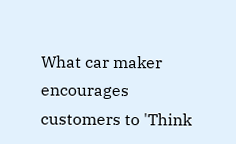What car maker encourages customers to 'Think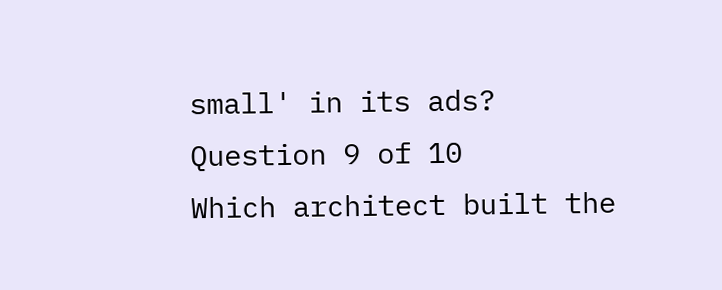small' in its ads?
Question 9 of 10
Which architect built the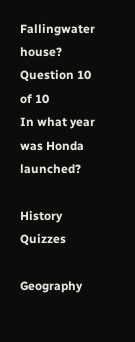Fallingwater house?
Question 10 of 10
In what year was Honda launched?

History Quizzes

Geography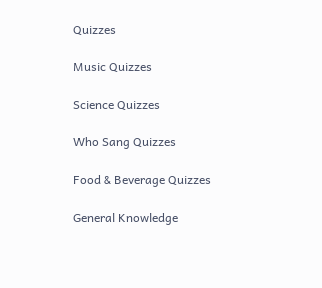Quizzes

Music Quizzes

Science Quizzes

Who Sang Quizzes

Food & Beverage Quizzes

General Knowledge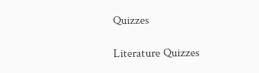Quizzes

Literature Quizzes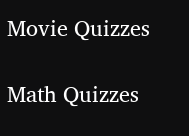Movie Quizzes

Math Quizzes